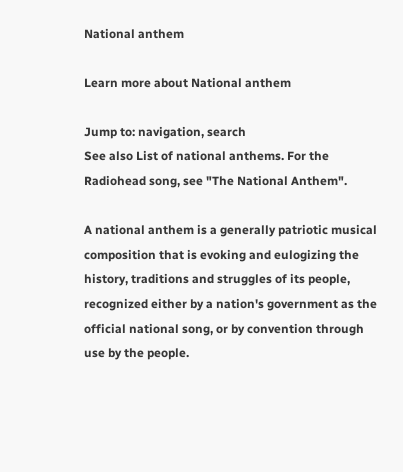National anthem

Learn more about National anthem

Jump to: navigation, search
See also List of national anthems. For the Radiohead song, see "The National Anthem".

A national anthem is a generally patriotic musical composition that is evoking and eulogizing the history, traditions and struggles of its people, recognized either by a nation's government as the official national song, or by convention through use by the people.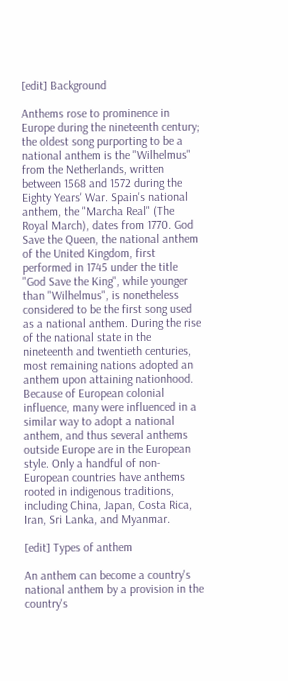[edit] Background

Anthems rose to prominence in Europe during the nineteenth century; the oldest song purporting to be a national anthem is the "Wilhelmus" from the Netherlands, written between 1568 and 1572 during the Eighty Years' War. Spain's national anthem, the "Marcha Real" (The Royal March), dates from 1770. God Save the Queen, the national anthem of the United Kingdom, first performed in 1745 under the title "God Save the King", while younger than "Wilhelmus", is nonetheless considered to be the first song used as a national anthem. During the rise of the national state in the nineteenth and twentieth centuries, most remaining nations adopted an anthem upon attaining nationhood. Because of European colonial influence, many were influenced in a similar way to adopt a national anthem, and thus several anthems outside Europe are in the European style. Only a handful of non-European countries have anthems rooted in indigenous traditions, including China, Japan, Costa Rica, Iran, Sri Lanka, and Myanmar.

[edit] Types of anthem

An anthem can become a country's national anthem by a provision in the country's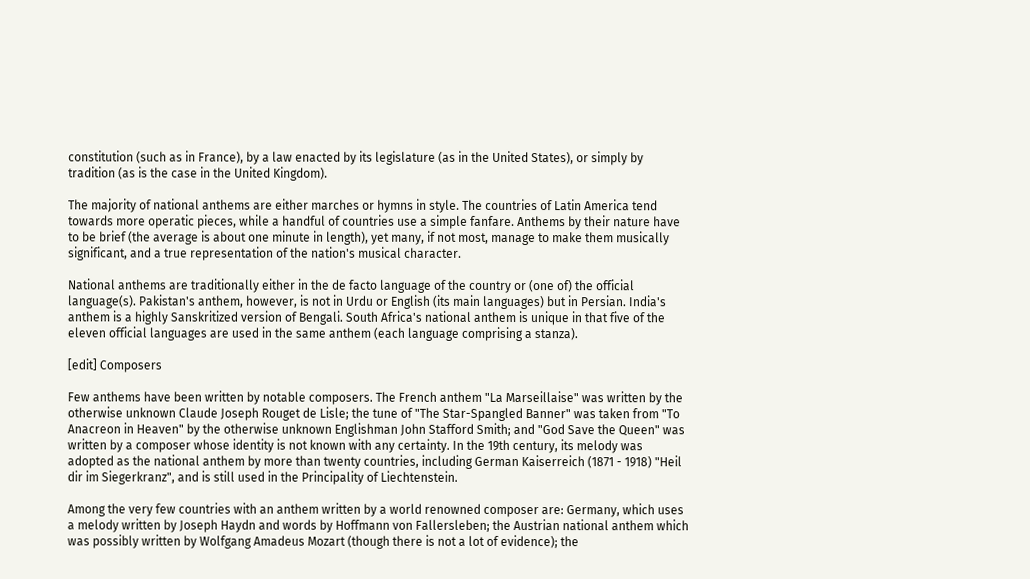constitution (such as in France), by a law enacted by its legislature (as in the United States), or simply by tradition (as is the case in the United Kingdom).

The majority of national anthems are either marches or hymns in style. The countries of Latin America tend towards more operatic pieces, while a handful of countries use a simple fanfare. Anthems by their nature have to be brief (the average is about one minute in length), yet many, if not most, manage to make them musically significant, and a true representation of the nation's musical character.

National anthems are traditionally either in the de facto language of the country or (one of) the official language(s). Pakistan's anthem, however, is not in Urdu or English (its main languages) but in Persian. India's anthem is a highly Sanskritized version of Bengali. South Africa's national anthem is unique in that five of the eleven official languages are used in the same anthem (each language comprising a stanza).

[edit] Composers

Few anthems have been written by notable composers. The French anthem "La Marseillaise" was written by the otherwise unknown Claude Joseph Rouget de Lisle; the tune of "The Star-Spangled Banner" was taken from "To Anacreon in Heaven" by the otherwise unknown Englishman John Stafford Smith; and "God Save the Queen" was written by a composer whose identity is not known with any certainty. In the 19th century, its melody was adopted as the national anthem by more than twenty countries, including German Kaiserreich (1871 - 1918) "Heil dir im Siegerkranz", and is still used in the Principality of Liechtenstein.

Among the very few countries with an anthem written by a world renowned composer are: Germany, which uses a melody written by Joseph Haydn and words by Hoffmann von Fallersleben; the Austrian national anthem which was possibly written by Wolfgang Amadeus Mozart (though there is not a lot of evidence); the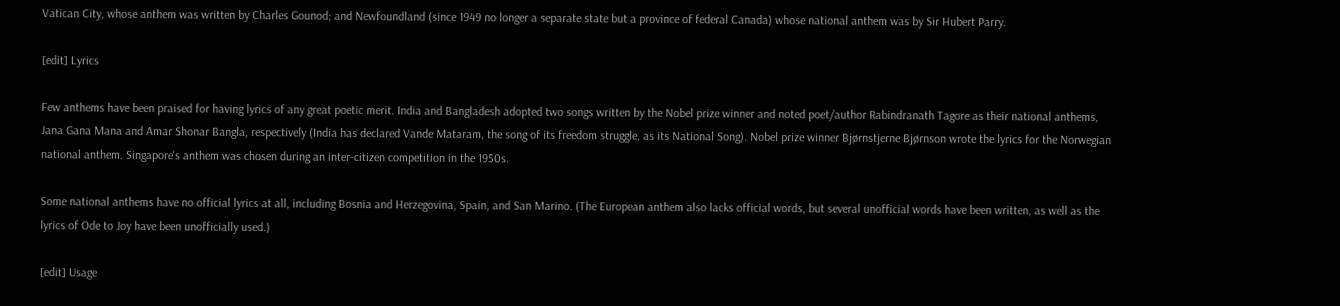Vatican City, whose anthem was written by Charles Gounod; and Newfoundland (since 1949 no longer a separate state but a province of federal Canada) whose national anthem was by Sir Hubert Parry.

[edit] Lyrics

Few anthems have been praised for having lyrics of any great poetic merit. India and Bangladesh adopted two songs written by the Nobel prize winner and noted poet/author Rabindranath Tagore as their national anthems, Jana Gana Mana and Amar Shonar Bangla, respectively (India has declared Vande Mataram, the song of its freedom struggle, as its National Song). Nobel prize winner Bjørnstjerne Bjørnson wrote the lyrics for the Norwegian national anthem. Singapore's anthem was chosen during an inter-citizen competition in the 1950s.

Some national anthems have no official lyrics at all, including Bosnia and Herzegovina, Spain, and San Marino. (The European anthem also lacks official words, but several unofficial words have been written, as well as the lyrics of Ode to Joy have been unofficially used.)

[edit] Usage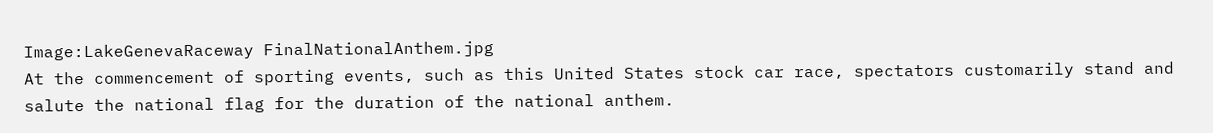Image:LakeGenevaRaceway FinalNationalAnthem.jpg
At the commencement of sporting events, such as this United States stock car race, spectators customarily stand and salute the national flag for the duration of the national anthem.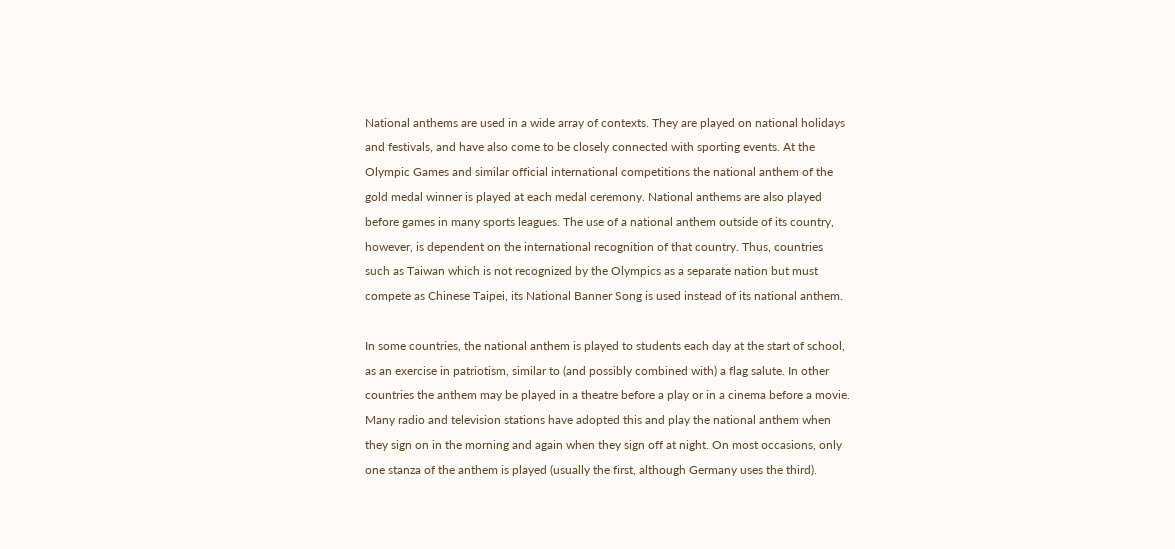National anthems are used in a wide array of contexts. They are played on national holidays and festivals, and have also come to be closely connected with sporting events. At the Olympic Games and similar official international competitions the national anthem of the gold medal winner is played at each medal ceremony. National anthems are also played before games in many sports leagues. The use of a national anthem outside of its country, however, is dependent on the international recognition of that country. Thus, countries such as Taiwan which is not recognized by the Olympics as a separate nation but must compete as Chinese Taipei, its National Banner Song is used instead of its national anthem.

In some countries, the national anthem is played to students each day at the start of school, as an exercise in patriotism, similar to (and possibly combined with) a flag salute. In other countries the anthem may be played in a theatre before a play or in a cinema before a movie. Many radio and television stations have adopted this and play the national anthem when they sign on in the morning and again when they sign off at night. On most occasions, only one stanza of the anthem is played (usually the first, although Germany uses the third).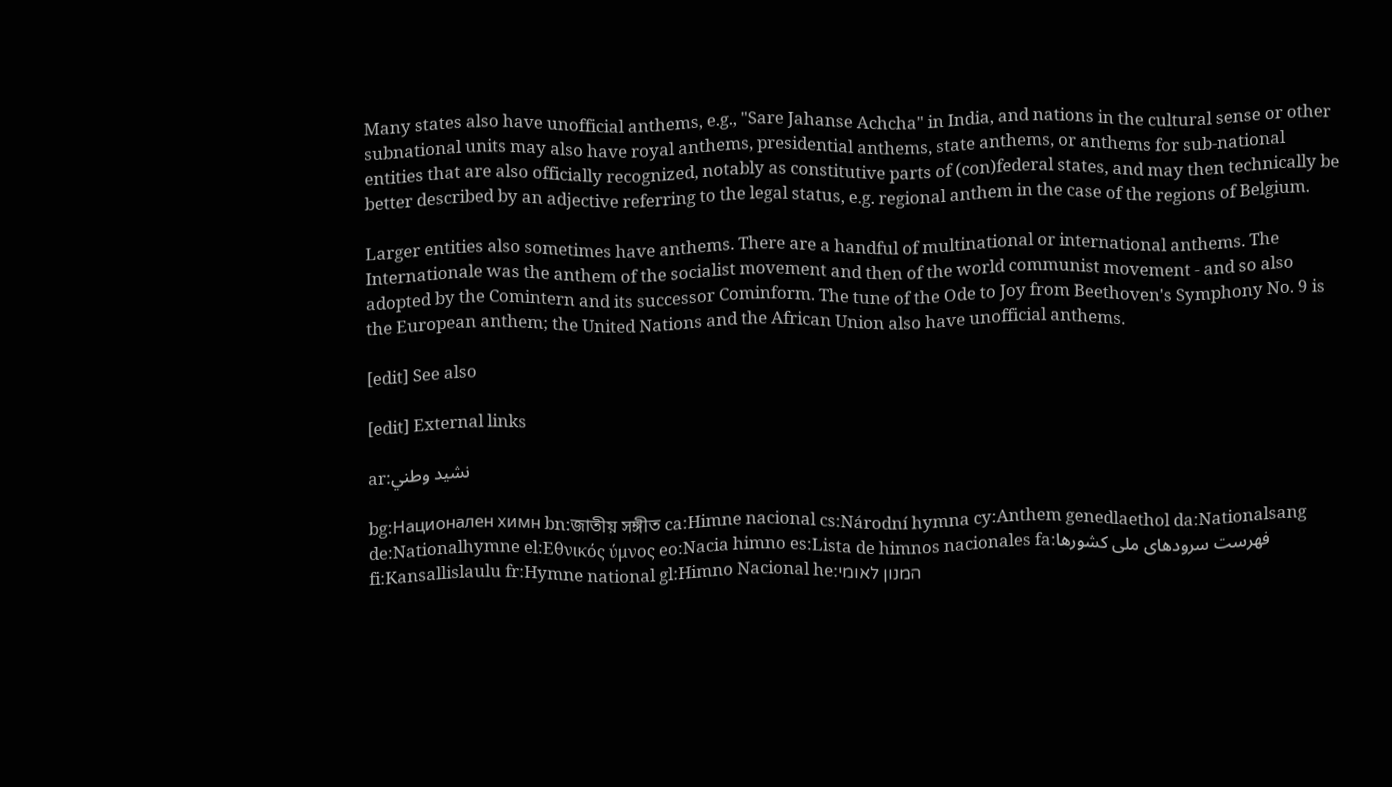Many states also have unofficial anthems, e.g., "Sare Jahanse Achcha" in India, and nations in the cultural sense or other subnational units may also have royal anthems, presidential anthems, state anthems, or anthems for sub-national entities that are also officially recognized, notably as constitutive parts of (con)federal states, and may then technically be better described by an adjective referring to the legal status, e.g. regional anthem in the case of the regions of Belgium.

Larger entities also sometimes have anthems. There are a handful of multinational or international anthems. The Internationale was the anthem of the socialist movement and then of the world communist movement - and so also adopted by the Comintern and its successor Cominform. The tune of the Ode to Joy from Beethoven's Symphony No. 9 is the European anthem; the United Nations and the African Union also have unofficial anthems.

[edit] See also

[edit] External links

ar:نشيد وطني

bg:Национален химн bn:জাতীয় সঙ্গীত ca:Himne nacional cs:Národní hymna cy:Anthem genedlaethol da:Nationalsang de:Nationalhymne el:Εθνικός ύμνος eo:Nacia himno es:Lista de himnos nacionales fa:فهرست سرودهای ملی کشورها fi:Kansallislaulu fr:Hymne national gl:Himno Nacional he:המנון לאומי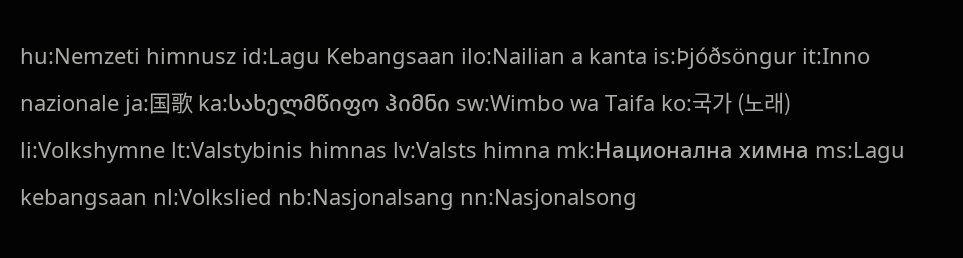hu:Nemzeti himnusz id:Lagu Kebangsaan ilo:Nailian a kanta is:Þjóðsöngur it:Inno nazionale ja:国歌 ka:სახელმწიფო ჰიმნი sw:Wimbo wa Taifa ko:국가 (노래) li:Volkshymne lt:Valstybinis himnas lv:Valsts himna mk:Национална химна ms:Lagu kebangsaan nl:Volkslied nb:Nasjonalsang nn:Nasjonalsong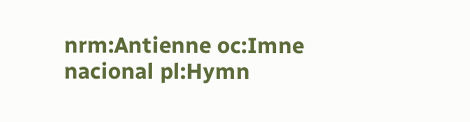nrm:Antienne oc:Imne nacional pl:Hymn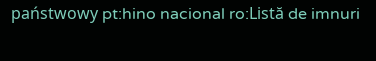państwowy pt:hino nacional ro:Listă de imnuri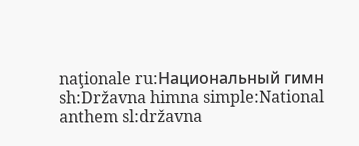naţionale ru:Национальный гимн sh:Državna himna simple:National anthem sl:državna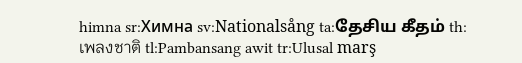himna sr:Химна sv:Nationalsång ta:தேசிய கீதம் th:เพลงชาติ tl:Pambansang awit tr:Ulusal marş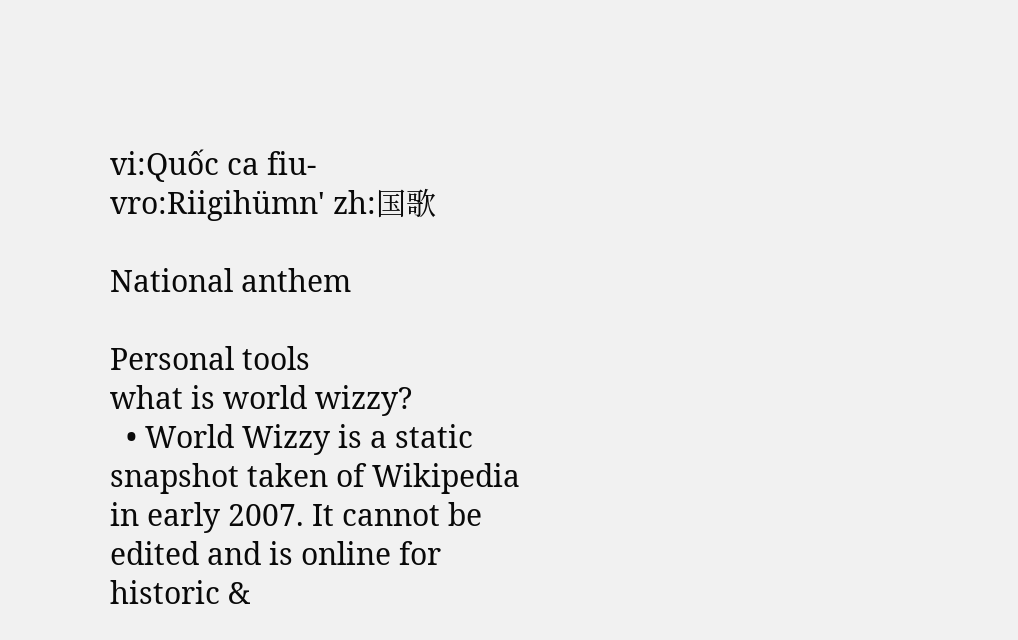vi:Quốc ca fiu-vro:Riigihümn' zh:国歌

National anthem

Personal tools
what is world wizzy?
  • World Wizzy is a static snapshot taken of Wikipedia in early 2007. It cannot be edited and is online for historic &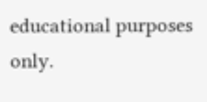educational purposes only.